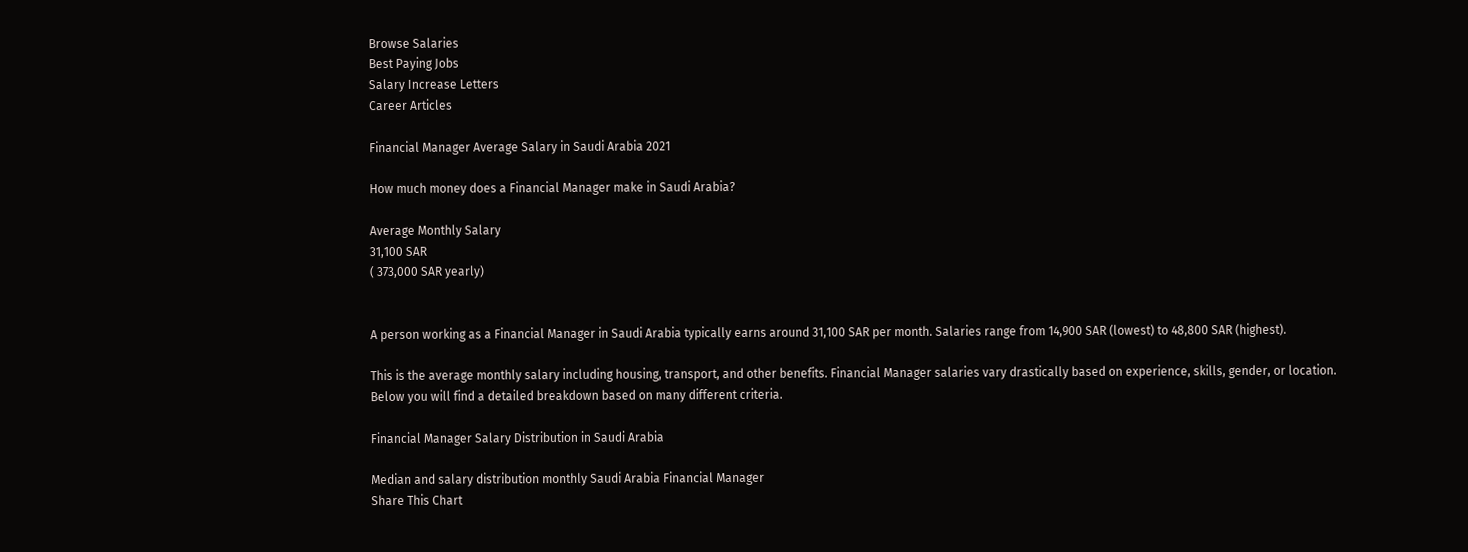Browse Salaries
Best Paying Jobs
Salary Increase Letters
Career Articles

Financial Manager Average Salary in Saudi Arabia 2021

How much money does a Financial Manager make in Saudi Arabia?

Average Monthly Salary
31,100 SAR
( 373,000 SAR yearly)


A person working as a Financial Manager in Saudi Arabia typically earns around 31,100 SAR per month. Salaries range from 14,900 SAR (lowest) to 48,800 SAR (highest).

This is the average monthly salary including housing, transport, and other benefits. Financial Manager salaries vary drastically based on experience, skills, gender, or location. Below you will find a detailed breakdown based on many different criteria.

Financial Manager Salary Distribution in Saudi Arabia

Median and salary distribution monthly Saudi Arabia Financial Manager
Share This Chart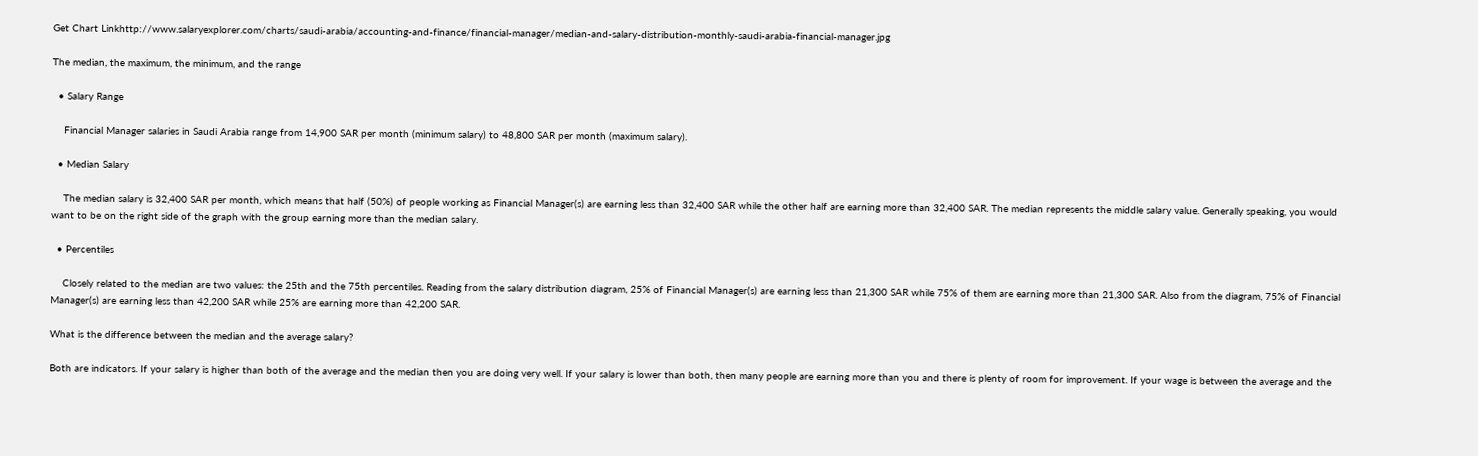Get Chart Linkhttp://www.salaryexplorer.com/charts/saudi-arabia/accounting-and-finance/financial-manager/median-and-salary-distribution-monthly-saudi-arabia-financial-manager.jpg

The median, the maximum, the minimum, and the range

  • Salary Range

    Financial Manager salaries in Saudi Arabia range from 14,900 SAR per month (minimum salary) to 48,800 SAR per month (maximum salary).

  • Median Salary

    The median salary is 32,400 SAR per month, which means that half (50%) of people working as Financial Manager(s) are earning less than 32,400 SAR while the other half are earning more than 32,400 SAR. The median represents the middle salary value. Generally speaking, you would want to be on the right side of the graph with the group earning more than the median salary.

  • Percentiles

    Closely related to the median are two values: the 25th and the 75th percentiles. Reading from the salary distribution diagram, 25% of Financial Manager(s) are earning less than 21,300 SAR while 75% of them are earning more than 21,300 SAR. Also from the diagram, 75% of Financial Manager(s) are earning less than 42,200 SAR while 25% are earning more than 42,200 SAR.

What is the difference between the median and the average salary?

Both are indicators. If your salary is higher than both of the average and the median then you are doing very well. If your salary is lower than both, then many people are earning more than you and there is plenty of room for improvement. If your wage is between the average and the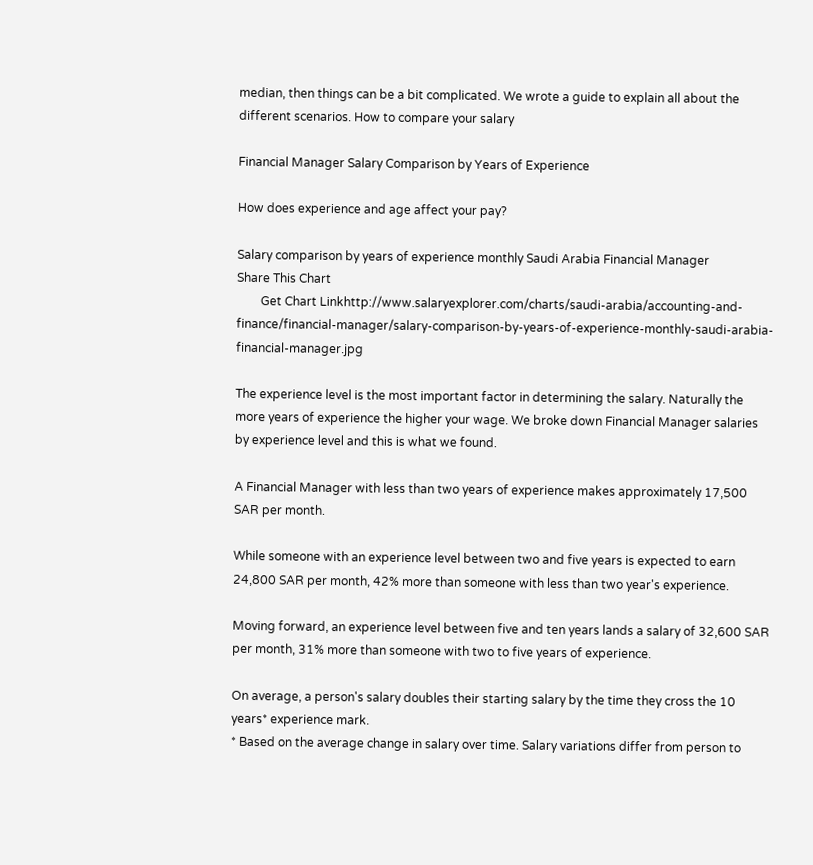median, then things can be a bit complicated. We wrote a guide to explain all about the different scenarios. How to compare your salary

Financial Manager Salary Comparison by Years of Experience

How does experience and age affect your pay?

Salary comparison by years of experience monthly Saudi Arabia Financial Manager
Share This Chart
        Get Chart Linkhttp://www.salaryexplorer.com/charts/saudi-arabia/accounting-and-finance/financial-manager/salary-comparison-by-years-of-experience-monthly-saudi-arabia-financial-manager.jpg

The experience level is the most important factor in determining the salary. Naturally the more years of experience the higher your wage. We broke down Financial Manager salaries by experience level and this is what we found.

A Financial Manager with less than two years of experience makes approximately 17,500 SAR per month.

While someone with an experience level between two and five years is expected to earn 24,800 SAR per month, 42% more than someone with less than two year's experience.

Moving forward, an experience level between five and ten years lands a salary of 32,600 SAR per month, 31% more than someone with two to five years of experience.

On average, a person's salary doubles their starting salary by the time they cross the 10 years* experience mark.
* Based on the average change in salary over time. Salary variations differ from person to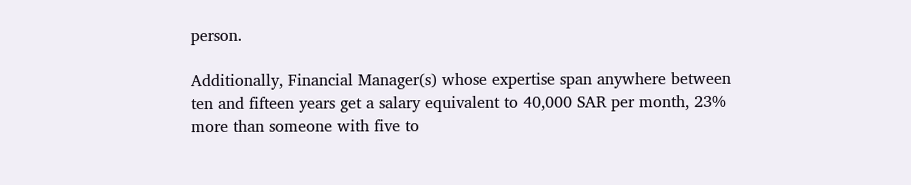person.

Additionally, Financial Manager(s) whose expertise span anywhere between ten and fifteen years get a salary equivalent to 40,000 SAR per month, 23% more than someone with five to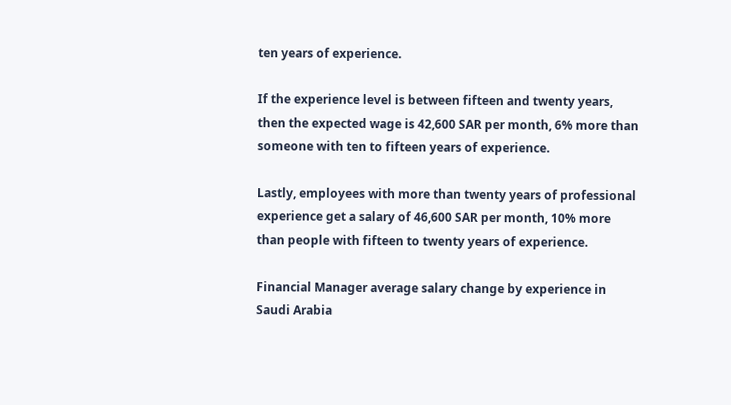ten years of experience.

If the experience level is between fifteen and twenty years, then the expected wage is 42,600 SAR per month, 6% more than someone with ten to fifteen years of experience.

Lastly, employees with more than twenty years of professional experience get a salary of 46,600 SAR per month, 10% more than people with fifteen to twenty years of experience.

Financial Manager average salary change by experience in Saudi Arabia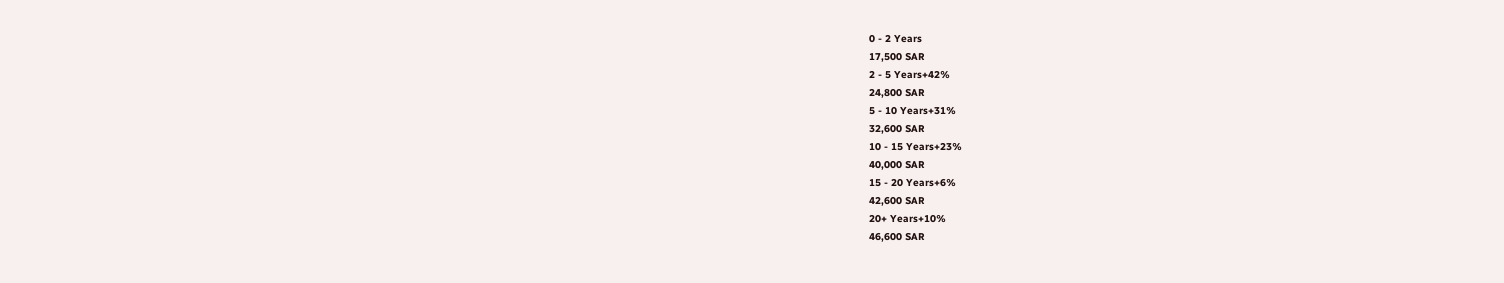0 - 2 Years
17,500 SAR
2 - 5 Years+42%
24,800 SAR
5 - 10 Years+31%
32,600 SAR
10 - 15 Years+23%
40,000 SAR
15 - 20 Years+6%
42,600 SAR
20+ Years+10%
46,600 SAR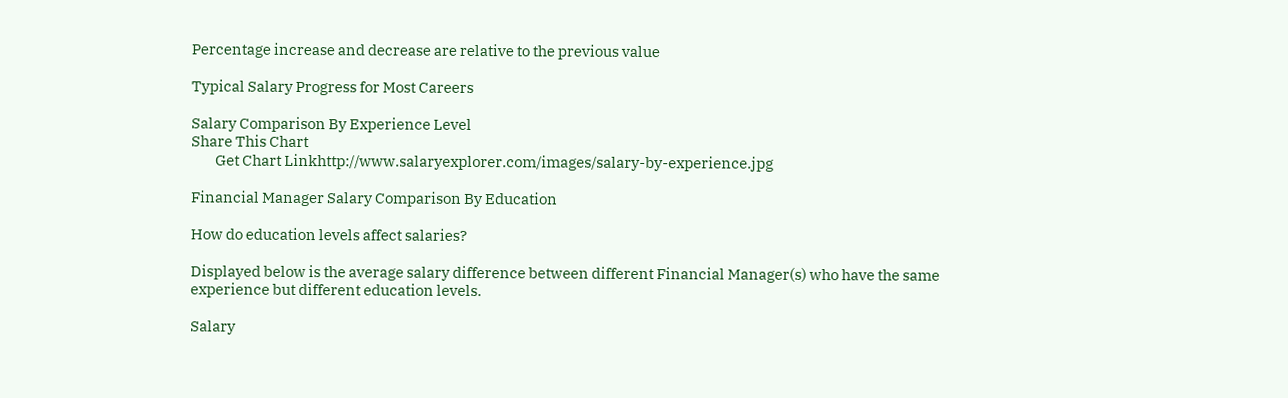Percentage increase and decrease are relative to the previous value

Typical Salary Progress for Most Careers

Salary Comparison By Experience Level
Share This Chart
        Get Chart Linkhttp://www.salaryexplorer.com/images/salary-by-experience.jpg

Financial Manager Salary Comparison By Education

How do education levels affect salaries?

Displayed below is the average salary difference between different Financial Manager(s) who have the same experience but different education levels.

Salary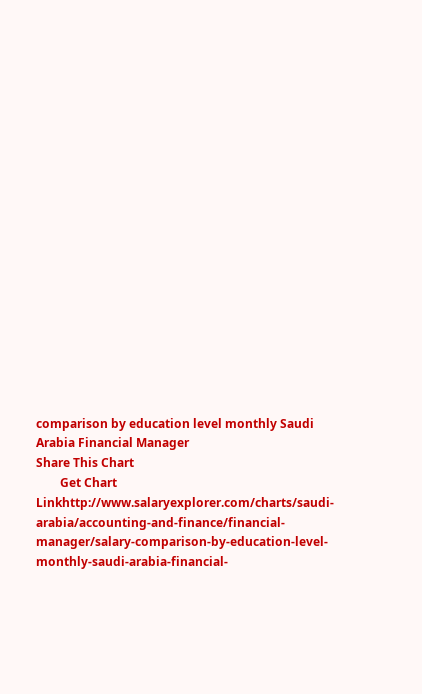comparison by education level monthly Saudi Arabia Financial Manager
Share This Chart
        Get Chart Linkhttp://www.salaryexplorer.com/charts/saudi-arabia/accounting-and-finance/financial-manager/salary-comparison-by-education-level-monthly-saudi-arabia-financial-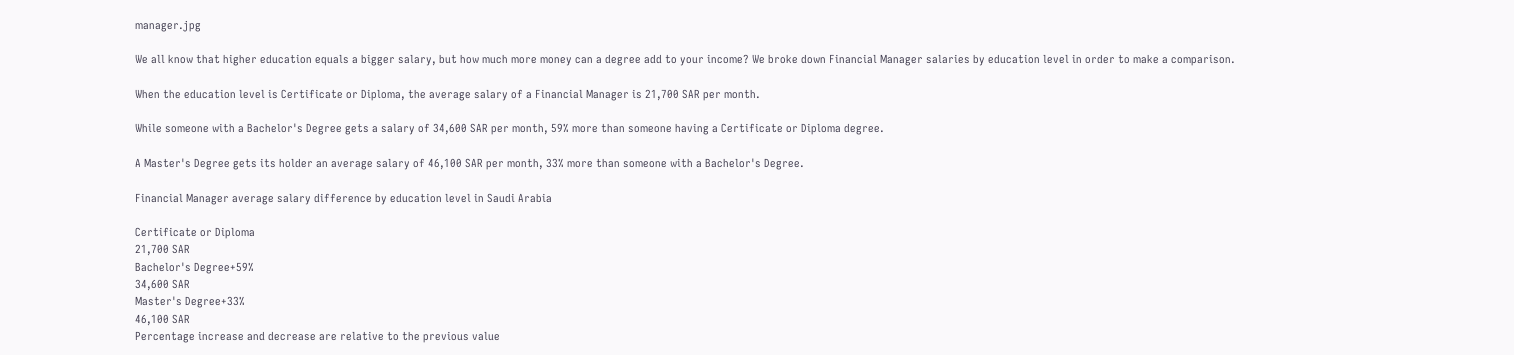manager.jpg

We all know that higher education equals a bigger salary, but how much more money can a degree add to your income? We broke down Financial Manager salaries by education level in order to make a comparison.

When the education level is Certificate or Diploma, the average salary of a Financial Manager is 21,700 SAR per month.

While someone with a Bachelor's Degree gets a salary of 34,600 SAR per month, 59% more than someone having a Certificate or Diploma degree.

A Master's Degree gets its holder an average salary of 46,100 SAR per month, 33% more than someone with a Bachelor's Degree.

Financial Manager average salary difference by education level in Saudi Arabia

Certificate or Diploma
21,700 SAR
Bachelor's Degree+59%
34,600 SAR
Master's Degree+33%
46,100 SAR
Percentage increase and decrease are relative to the previous value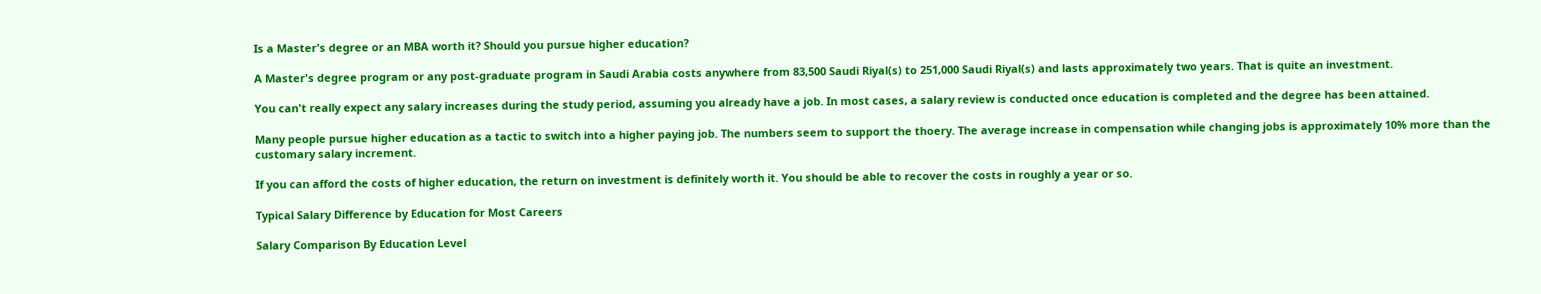Is a Master's degree or an MBA worth it? Should you pursue higher education?

A Master's degree program or any post-graduate program in Saudi Arabia costs anywhere from 83,500 Saudi Riyal(s) to 251,000 Saudi Riyal(s) and lasts approximately two years. That is quite an investment.

You can't really expect any salary increases during the study period, assuming you already have a job. In most cases, a salary review is conducted once education is completed and the degree has been attained.

Many people pursue higher education as a tactic to switch into a higher paying job. The numbers seem to support the thoery. The average increase in compensation while changing jobs is approximately 10% more than the customary salary increment.

If you can afford the costs of higher education, the return on investment is definitely worth it. You should be able to recover the costs in roughly a year or so.

Typical Salary Difference by Education for Most Careers

Salary Comparison By Education Level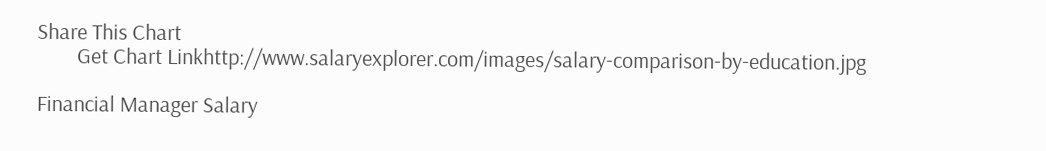Share This Chart
        Get Chart Linkhttp://www.salaryexplorer.com/images/salary-comparison-by-education.jpg

Financial Manager Salary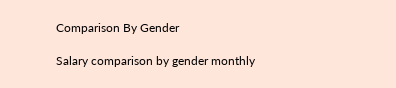Comparison By Gender

Salary comparison by gender monthly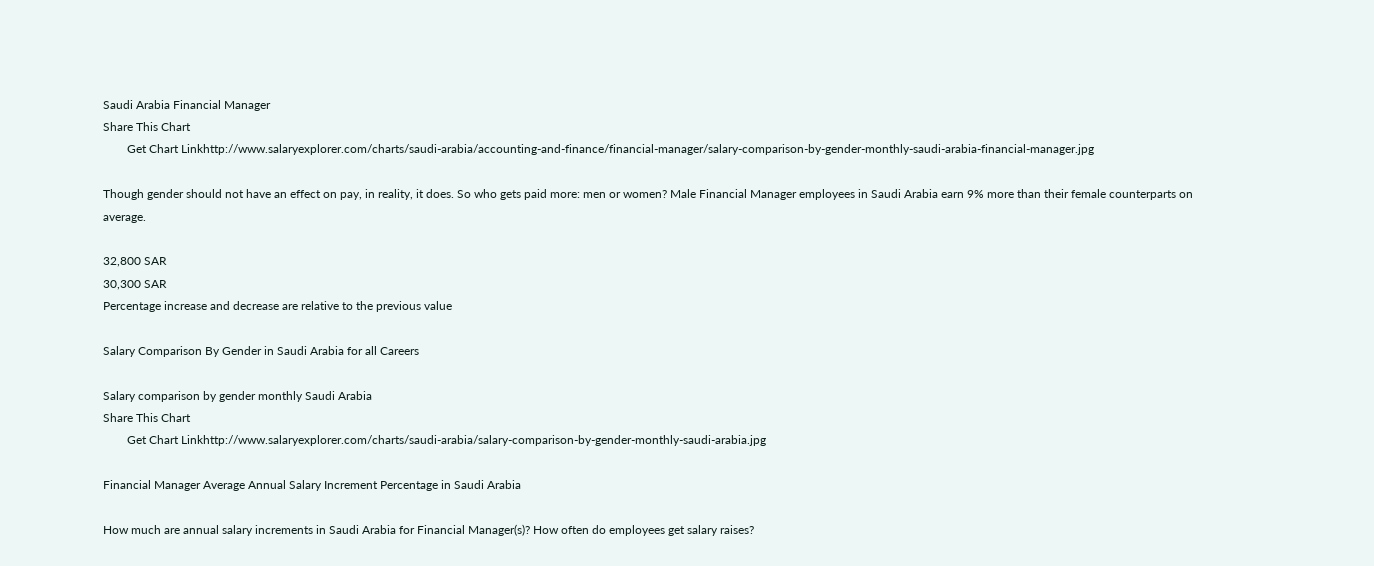Saudi Arabia Financial Manager
Share This Chart
        Get Chart Linkhttp://www.salaryexplorer.com/charts/saudi-arabia/accounting-and-finance/financial-manager/salary-comparison-by-gender-monthly-saudi-arabia-financial-manager.jpg

Though gender should not have an effect on pay, in reality, it does. So who gets paid more: men or women? Male Financial Manager employees in Saudi Arabia earn 9% more than their female counterparts on average.

32,800 SAR
30,300 SAR
Percentage increase and decrease are relative to the previous value

Salary Comparison By Gender in Saudi Arabia for all Careers

Salary comparison by gender monthly Saudi Arabia
Share This Chart
        Get Chart Linkhttp://www.salaryexplorer.com/charts/saudi-arabia/salary-comparison-by-gender-monthly-saudi-arabia.jpg

Financial Manager Average Annual Salary Increment Percentage in Saudi Arabia

How much are annual salary increments in Saudi Arabia for Financial Manager(s)? How often do employees get salary raises?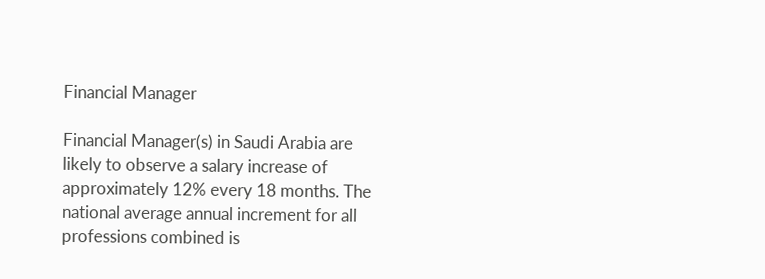Financial Manager

Financial Manager(s) in Saudi Arabia are likely to observe a salary increase of approximately 12% every 18 months. The national average annual increment for all professions combined is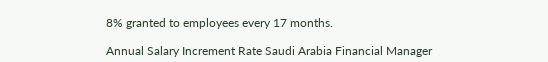8% granted to employees every 17 months.

Annual Salary Increment Rate Saudi Arabia Financial Manager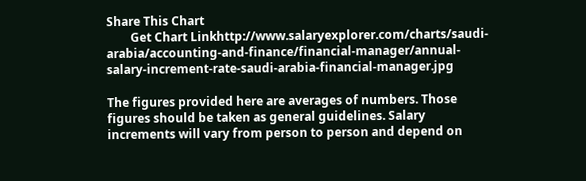Share This Chart
        Get Chart Linkhttp://www.salaryexplorer.com/charts/saudi-arabia/accounting-and-finance/financial-manager/annual-salary-increment-rate-saudi-arabia-financial-manager.jpg

The figures provided here are averages of numbers. Those figures should be taken as general guidelines. Salary increments will vary from person to person and depend on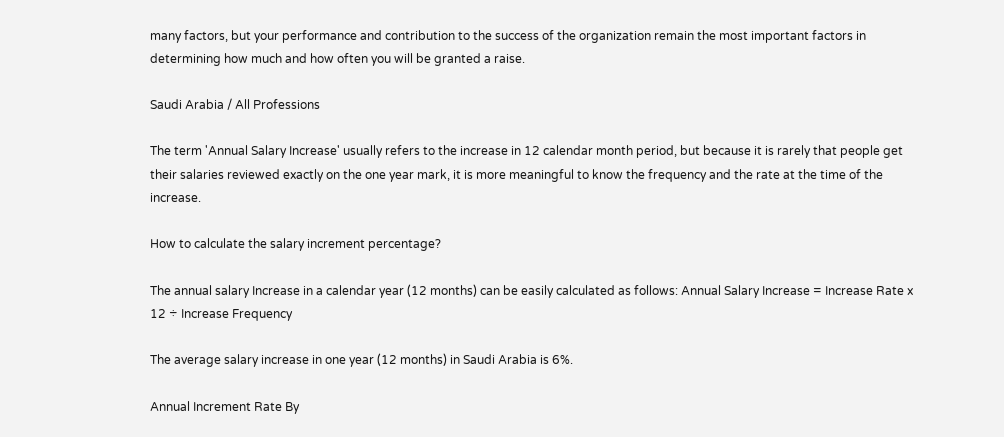many factors, but your performance and contribution to the success of the organization remain the most important factors in determining how much and how often you will be granted a raise.

Saudi Arabia / All Professions

The term 'Annual Salary Increase' usually refers to the increase in 12 calendar month period, but because it is rarely that people get their salaries reviewed exactly on the one year mark, it is more meaningful to know the frequency and the rate at the time of the increase.

How to calculate the salary increment percentage?

The annual salary Increase in a calendar year (12 months) can be easily calculated as follows: Annual Salary Increase = Increase Rate x 12 ÷ Increase Frequency

The average salary increase in one year (12 months) in Saudi Arabia is 6%.

Annual Increment Rate By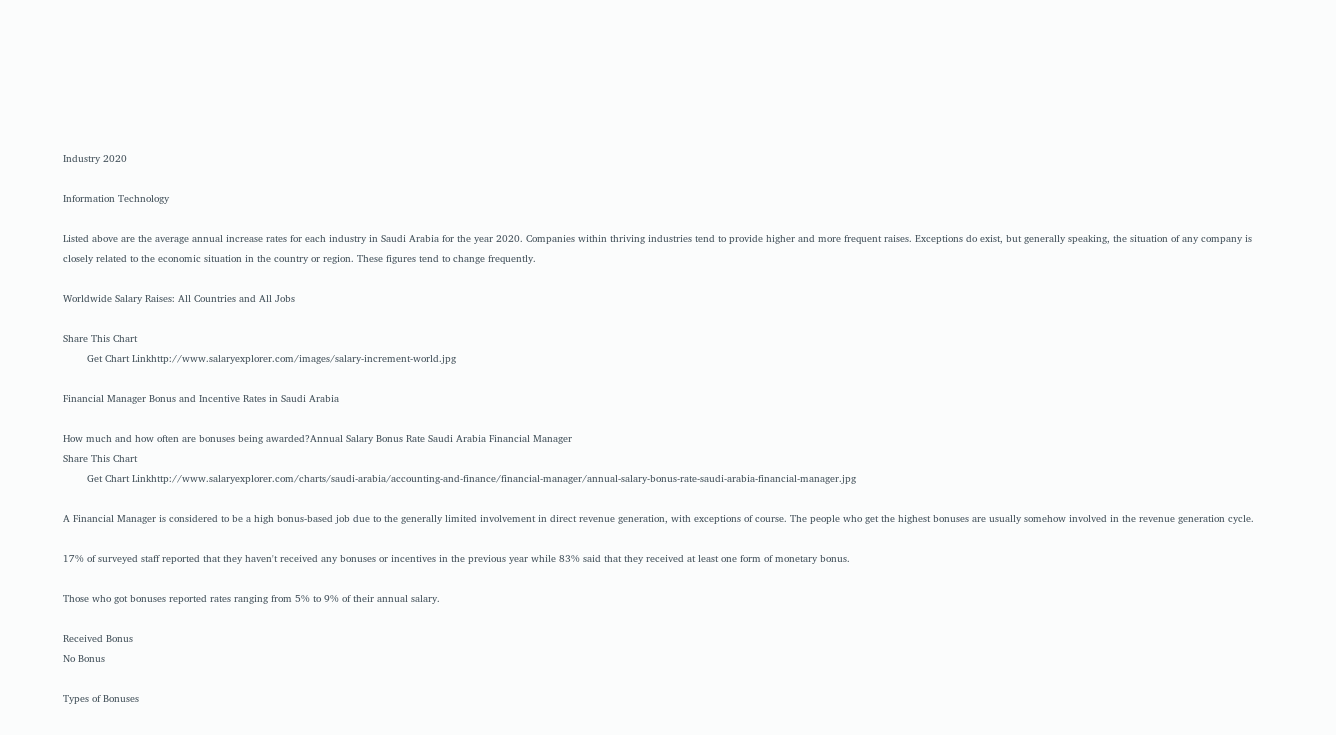Industry 2020

Information Technology

Listed above are the average annual increase rates for each industry in Saudi Arabia for the year 2020. Companies within thriving industries tend to provide higher and more frequent raises. Exceptions do exist, but generally speaking, the situation of any company is closely related to the economic situation in the country or region. These figures tend to change frequently.

Worldwide Salary Raises: All Countries and All Jobs

Share This Chart
        Get Chart Linkhttp://www.salaryexplorer.com/images/salary-increment-world.jpg

Financial Manager Bonus and Incentive Rates in Saudi Arabia

How much and how often are bonuses being awarded?Annual Salary Bonus Rate Saudi Arabia Financial Manager
Share This Chart
        Get Chart Linkhttp://www.salaryexplorer.com/charts/saudi-arabia/accounting-and-finance/financial-manager/annual-salary-bonus-rate-saudi-arabia-financial-manager.jpg

A Financial Manager is considered to be a high bonus-based job due to the generally limited involvement in direct revenue generation, with exceptions of course. The people who get the highest bonuses are usually somehow involved in the revenue generation cycle.

17% of surveyed staff reported that they haven't received any bonuses or incentives in the previous year while 83% said that they received at least one form of monetary bonus.

Those who got bonuses reported rates ranging from 5% to 9% of their annual salary.

Received Bonus
No Bonus

Types of Bonuses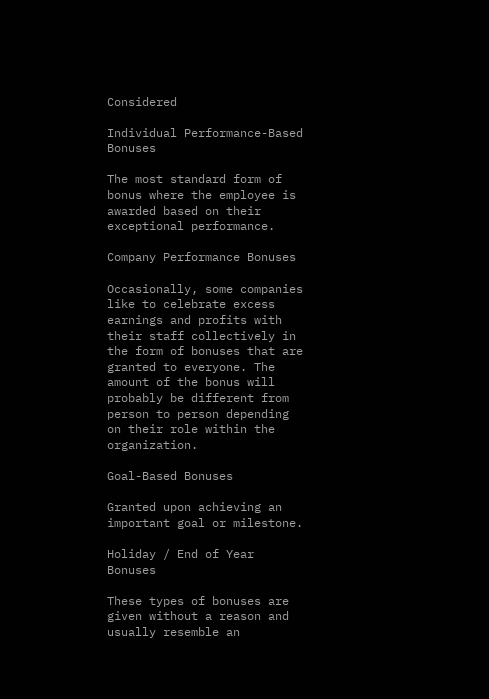Considered

Individual Performance-Based Bonuses

The most standard form of bonus where the employee is awarded based on their exceptional performance.

Company Performance Bonuses

Occasionally, some companies like to celebrate excess earnings and profits with their staff collectively in the form of bonuses that are granted to everyone. The amount of the bonus will probably be different from person to person depending on their role within the organization.

Goal-Based Bonuses

Granted upon achieving an important goal or milestone.

Holiday / End of Year Bonuses

These types of bonuses are given without a reason and usually resemble an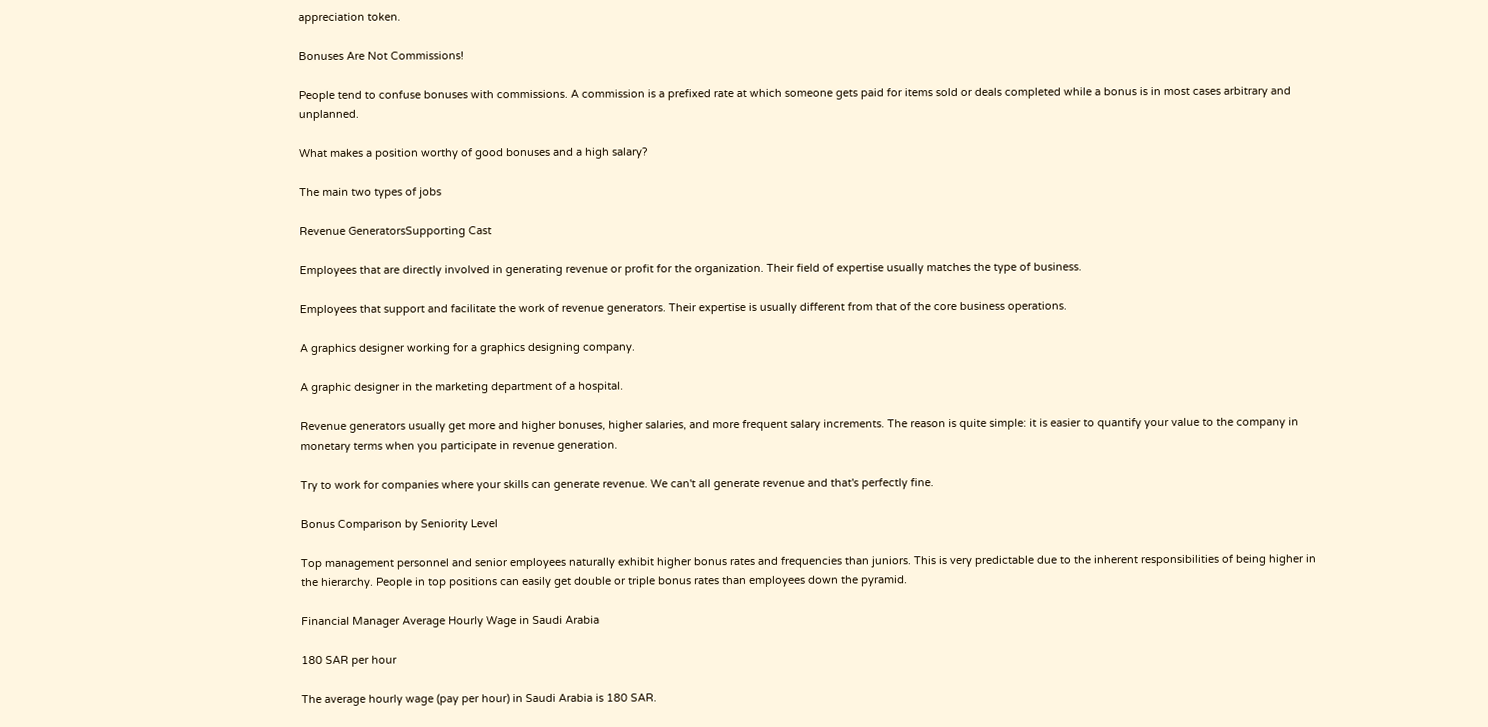appreciation token.

Bonuses Are Not Commissions!

People tend to confuse bonuses with commissions. A commission is a prefixed rate at which someone gets paid for items sold or deals completed while a bonus is in most cases arbitrary and unplanned.

What makes a position worthy of good bonuses and a high salary?

The main two types of jobs

Revenue GeneratorsSupporting Cast

Employees that are directly involved in generating revenue or profit for the organization. Their field of expertise usually matches the type of business.

Employees that support and facilitate the work of revenue generators. Their expertise is usually different from that of the core business operations.

A graphics designer working for a graphics designing company.

A graphic designer in the marketing department of a hospital.

Revenue generators usually get more and higher bonuses, higher salaries, and more frequent salary increments. The reason is quite simple: it is easier to quantify your value to the company in monetary terms when you participate in revenue generation.

Try to work for companies where your skills can generate revenue. We can't all generate revenue and that's perfectly fine.

Bonus Comparison by Seniority Level

Top management personnel and senior employees naturally exhibit higher bonus rates and frequencies than juniors. This is very predictable due to the inherent responsibilities of being higher in the hierarchy. People in top positions can easily get double or triple bonus rates than employees down the pyramid.

Financial Manager Average Hourly Wage in Saudi Arabia

180 SAR per hour

The average hourly wage (pay per hour) in Saudi Arabia is 180 SAR.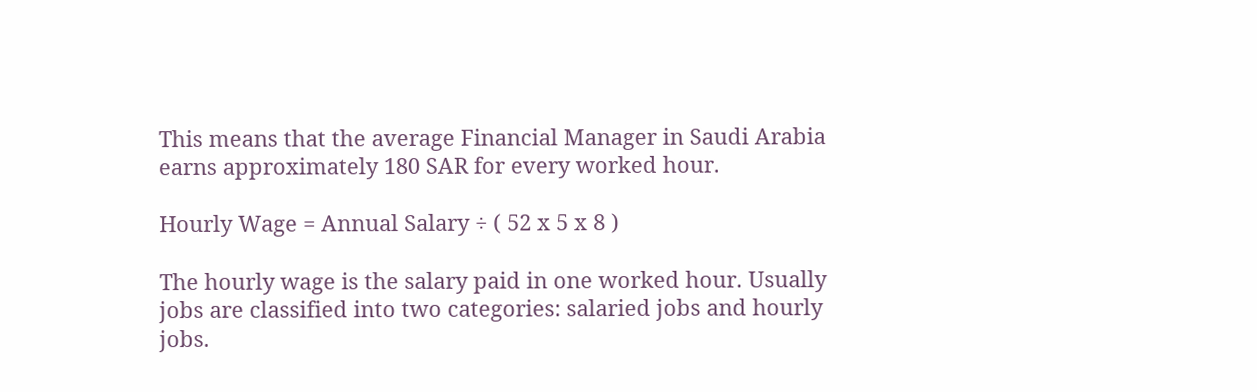This means that the average Financial Manager in Saudi Arabia earns approximately 180 SAR for every worked hour.

Hourly Wage = Annual Salary ÷ ( 52 x 5 x 8 )

The hourly wage is the salary paid in one worked hour. Usually jobs are classified into two categories: salaried jobs and hourly jobs.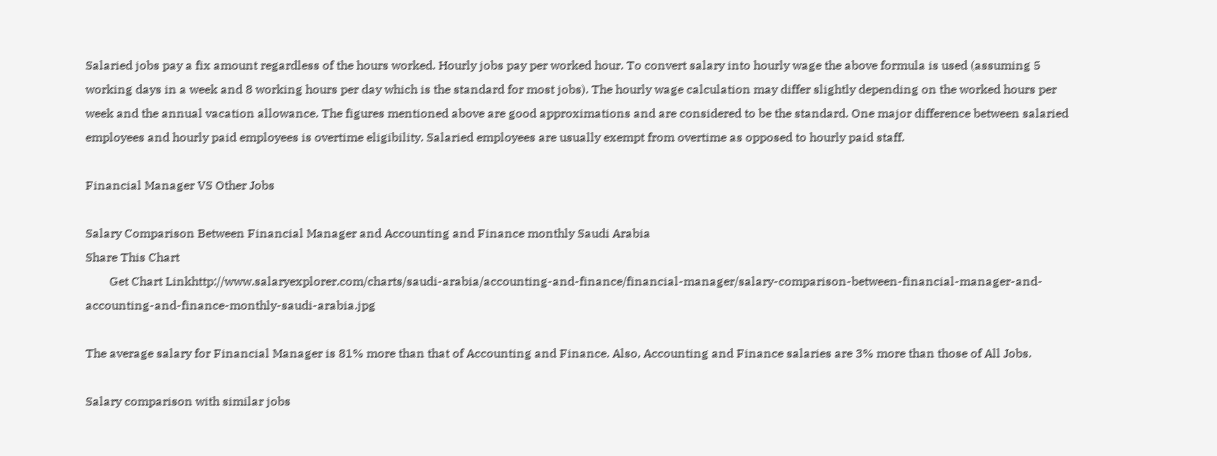Salaried jobs pay a fix amount regardless of the hours worked. Hourly jobs pay per worked hour. To convert salary into hourly wage the above formula is used (assuming 5 working days in a week and 8 working hours per day which is the standard for most jobs). The hourly wage calculation may differ slightly depending on the worked hours per week and the annual vacation allowance. The figures mentioned above are good approximations and are considered to be the standard. One major difference between salaried employees and hourly paid employees is overtime eligibility. Salaried employees are usually exempt from overtime as opposed to hourly paid staff.

Financial Manager VS Other Jobs

Salary Comparison Between Financial Manager and Accounting and Finance monthly Saudi Arabia
Share This Chart
        Get Chart Linkhttp://www.salaryexplorer.com/charts/saudi-arabia/accounting-and-finance/financial-manager/salary-comparison-between-financial-manager-and-accounting-and-finance-monthly-saudi-arabia.jpg

The average salary for Financial Manager is 81% more than that of Accounting and Finance. Also, Accounting and Finance salaries are 3% more than those of All Jobs.

Salary comparison with similar jobs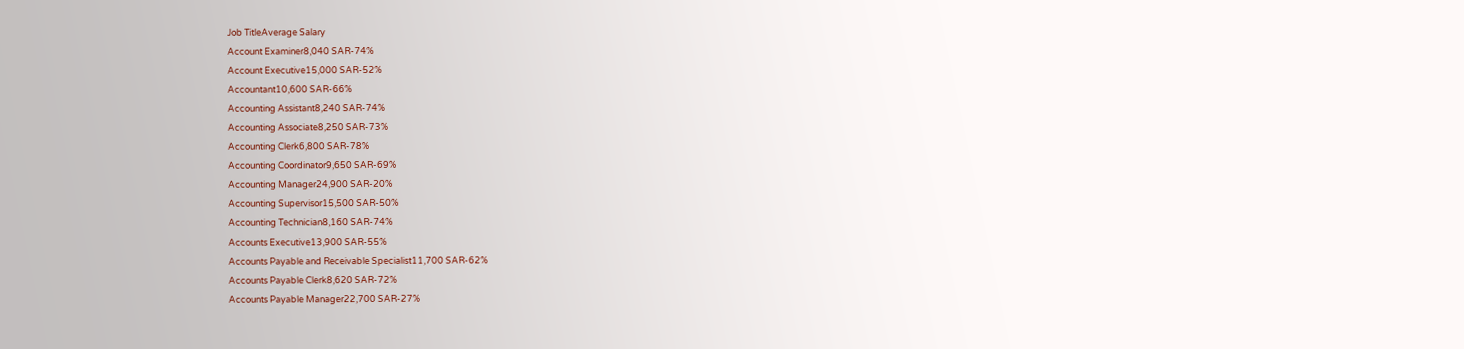Job TitleAverage Salary
Account Examiner8,040 SAR-74%
Account Executive15,000 SAR-52%
Accountant10,600 SAR-66%
Accounting Assistant8,240 SAR-74%
Accounting Associate8,250 SAR-73%
Accounting Clerk6,800 SAR-78%
Accounting Coordinator9,650 SAR-69%
Accounting Manager24,900 SAR-20%
Accounting Supervisor15,500 SAR-50%
Accounting Technician8,160 SAR-74%
Accounts Executive13,900 SAR-55%
Accounts Payable and Receivable Specialist11,700 SAR-62%
Accounts Payable Clerk8,620 SAR-72%
Accounts Payable Manager22,700 SAR-27%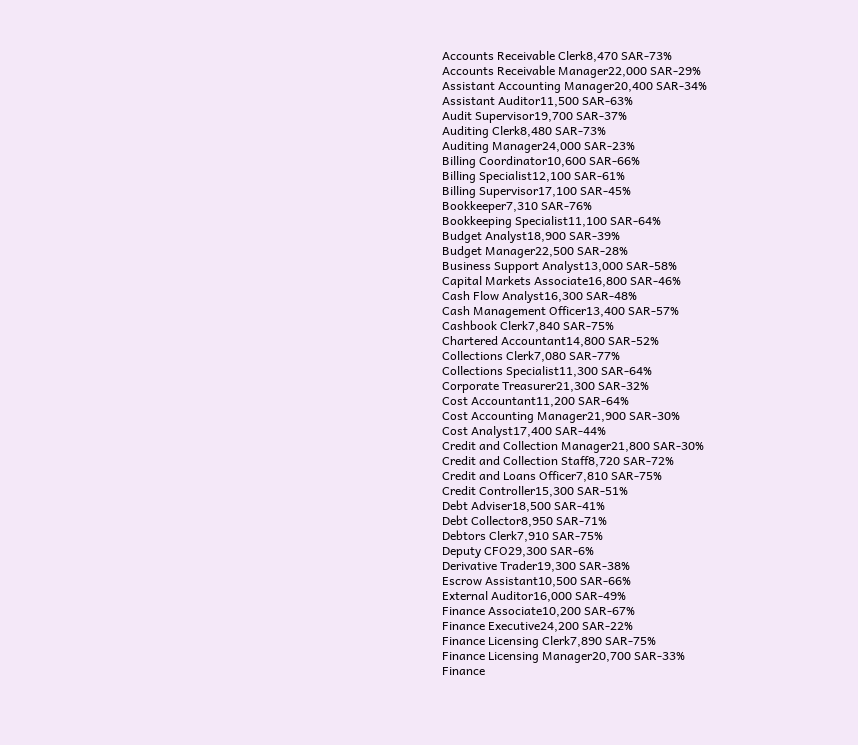Accounts Receivable Clerk8,470 SAR-73%
Accounts Receivable Manager22,000 SAR-29%
Assistant Accounting Manager20,400 SAR-34%
Assistant Auditor11,500 SAR-63%
Audit Supervisor19,700 SAR-37%
Auditing Clerk8,480 SAR-73%
Auditing Manager24,000 SAR-23%
Billing Coordinator10,600 SAR-66%
Billing Specialist12,100 SAR-61%
Billing Supervisor17,100 SAR-45%
Bookkeeper7,310 SAR-76%
Bookkeeping Specialist11,100 SAR-64%
Budget Analyst18,900 SAR-39%
Budget Manager22,500 SAR-28%
Business Support Analyst13,000 SAR-58%
Capital Markets Associate16,800 SAR-46%
Cash Flow Analyst16,300 SAR-48%
Cash Management Officer13,400 SAR-57%
Cashbook Clerk7,840 SAR-75%
Chartered Accountant14,800 SAR-52%
Collections Clerk7,080 SAR-77%
Collections Specialist11,300 SAR-64%
Corporate Treasurer21,300 SAR-32%
Cost Accountant11,200 SAR-64%
Cost Accounting Manager21,900 SAR-30%
Cost Analyst17,400 SAR-44%
Credit and Collection Manager21,800 SAR-30%
Credit and Collection Staff8,720 SAR-72%
Credit and Loans Officer7,810 SAR-75%
Credit Controller15,300 SAR-51%
Debt Adviser18,500 SAR-41%
Debt Collector8,950 SAR-71%
Debtors Clerk7,910 SAR-75%
Deputy CFO29,300 SAR-6%
Derivative Trader19,300 SAR-38%
Escrow Assistant10,500 SAR-66%
External Auditor16,000 SAR-49%
Finance Associate10,200 SAR-67%
Finance Executive24,200 SAR-22%
Finance Licensing Clerk7,890 SAR-75%
Finance Licensing Manager20,700 SAR-33%
Finance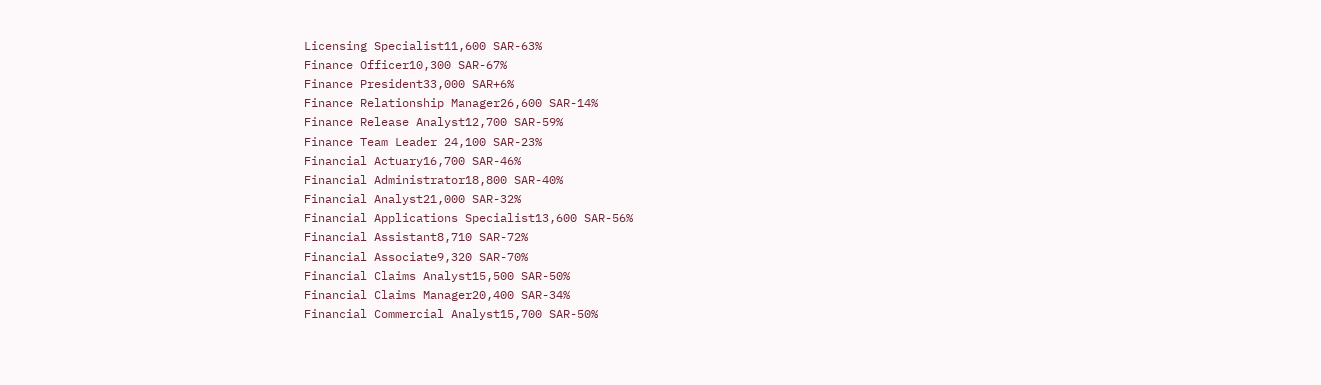Licensing Specialist11,600 SAR-63%
Finance Officer10,300 SAR-67%
Finance President33,000 SAR+6%
Finance Relationship Manager26,600 SAR-14%
Finance Release Analyst12,700 SAR-59%
Finance Team Leader 24,100 SAR-23%
Financial Actuary16,700 SAR-46%
Financial Administrator18,800 SAR-40%
Financial Analyst21,000 SAR-32%
Financial Applications Specialist13,600 SAR-56%
Financial Assistant8,710 SAR-72%
Financial Associate9,320 SAR-70%
Financial Claims Analyst15,500 SAR-50%
Financial Claims Manager20,400 SAR-34%
Financial Commercial Analyst15,700 SAR-50%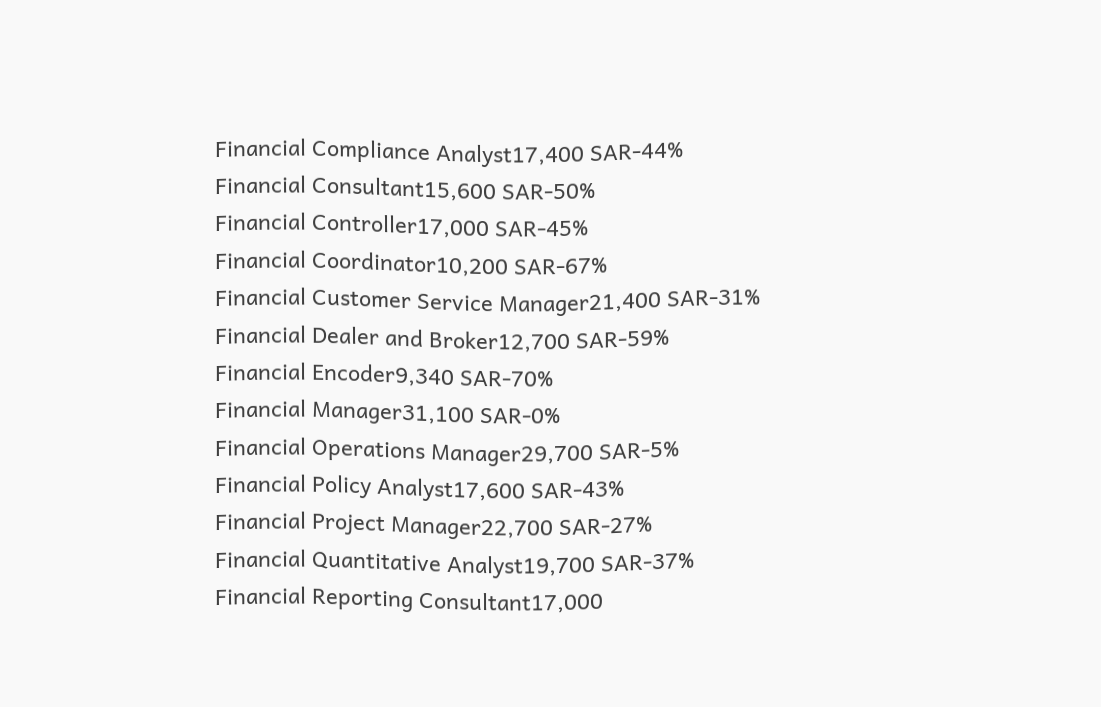Financial Compliance Analyst17,400 SAR-44%
Financial Consultant15,600 SAR-50%
Financial Controller17,000 SAR-45%
Financial Coordinator10,200 SAR-67%
Financial Customer Service Manager21,400 SAR-31%
Financial Dealer and Broker12,700 SAR-59%
Financial Encoder9,340 SAR-70%
Financial Manager31,100 SAR-0%
Financial Operations Manager29,700 SAR-5%
Financial Policy Analyst17,600 SAR-43%
Financial Project Manager22,700 SAR-27%
Financial Quantitative Analyst19,700 SAR-37%
Financial Reporting Consultant17,000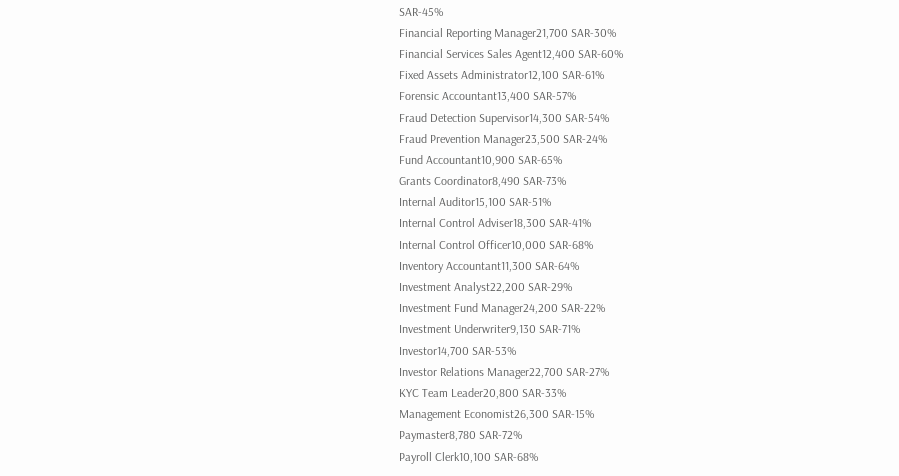SAR-45%
Financial Reporting Manager21,700 SAR-30%
Financial Services Sales Agent12,400 SAR-60%
Fixed Assets Administrator12,100 SAR-61%
Forensic Accountant13,400 SAR-57%
Fraud Detection Supervisor14,300 SAR-54%
Fraud Prevention Manager23,500 SAR-24%
Fund Accountant10,900 SAR-65%
Grants Coordinator8,490 SAR-73%
Internal Auditor15,100 SAR-51%
Internal Control Adviser18,300 SAR-41%
Internal Control Officer10,000 SAR-68%
Inventory Accountant11,300 SAR-64%
Investment Analyst22,200 SAR-29%
Investment Fund Manager24,200 SAR-22%
Investment Underwriter9,130 SAR-71%
Investor14,700 SAR-53%
Investor Relations Manager22,700 SAR-27%
KYC Team Leader20,800 SAR-33%
Management Economist26,300 SAR-15%
Paymaster8,780 SAR-72%
Payroll Clerk10,100 SAR-68%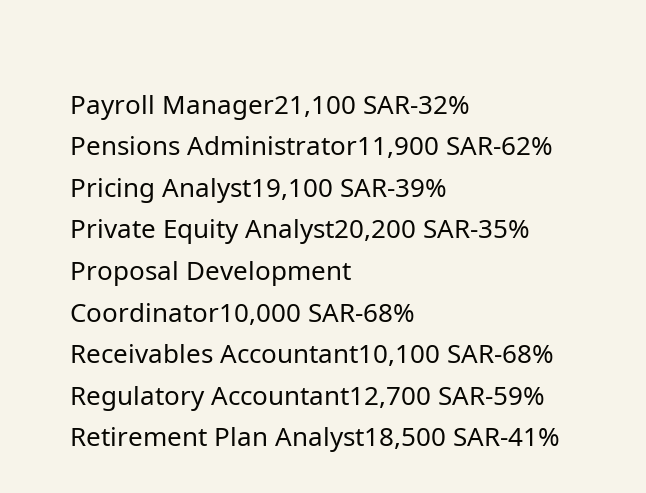Payroll Manager21,100 SAR-32%
Pensions Administrator11,900 SAR-62%
Pricing Analyst19,100 SAR-39%
Private Equity Analyst20,200 SAR-35%
Proposal Development Coordinator10,000 SAR-68%
Receivables Accountant10,100 SAR-68%
Regulatory Accountant12,700 SAR-59%
Retirement Plan Analyst18,500 SAR-41%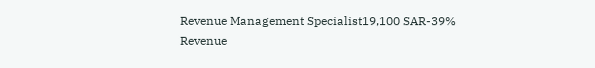Revenue Management Specialist19,100 SAR-39%
Revenue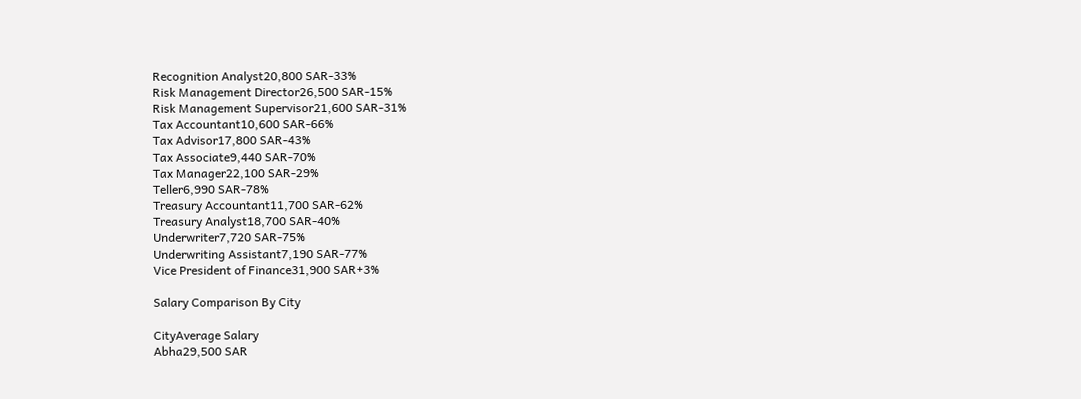Recognition Analyst20,800 SAR-33%
Risk Management Director26,500 SAR-15%
Risk Management Supervisor21,600 SAR-31%
Tax Accountant10,600 SAR-66%
Tax Advisor17,800 SAR-43%
Tax Associate9,440 SAR-70%
Tax Manager22,100 SAR-29%
Teller6,990 SAR-78%
Treasury Accountant11,700 SAR-62%
Treasury Analyst18,700 SAR-40%
Underwriter7,720 SAR-75%
Underwriting Assistant7,190 SAR-77%
Vice President of Finance31,900 SAR+3%

Salary Comparison By City

CityAverage Salary
Abha29,500 SAR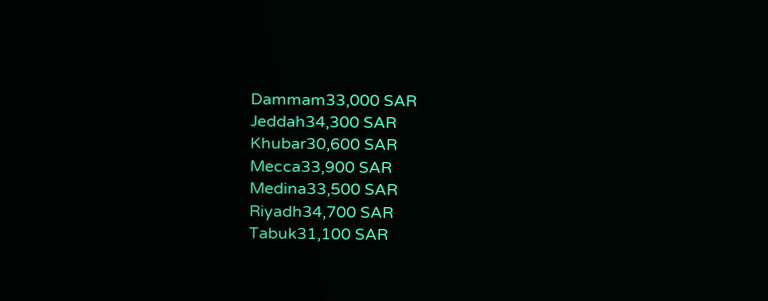Dammam33,000 SAR
Jeddah34,300 SAR
Khubar30,600 SAR
Mecca33,900 SAR
Medina33,500 SAR
Riyadh34,700 SAR
Tabuk31,100 SAR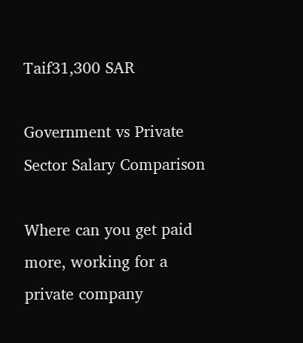Taif31,300 SAR

Government vs Private Sector Salary Comparison

Where can you get paid more, working for a private company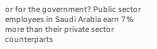or for the government? Public sector employees in Saudi Arabia earn 7% more than their private sector counterparts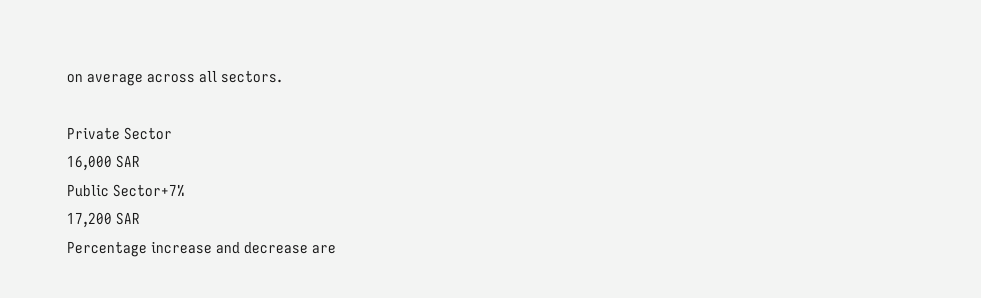on average across all sectors.

Private Sector
16,000 SAR
Public Sector+7%
17,200 SAR
Percentage increase and decrease are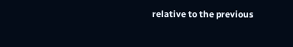relative to the previous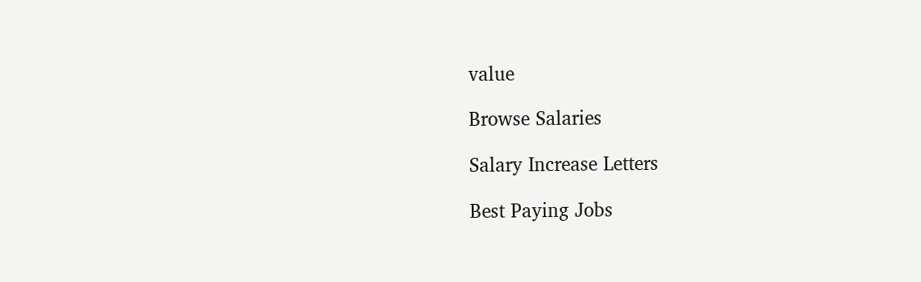value

Browse Salaries

Salary Increase Letters

Best Paying Jobs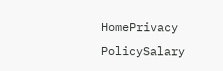HomePrivacy PolicySalary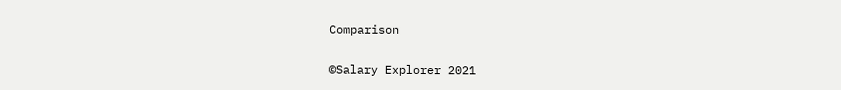Comparison

©Salary Explorer 2021